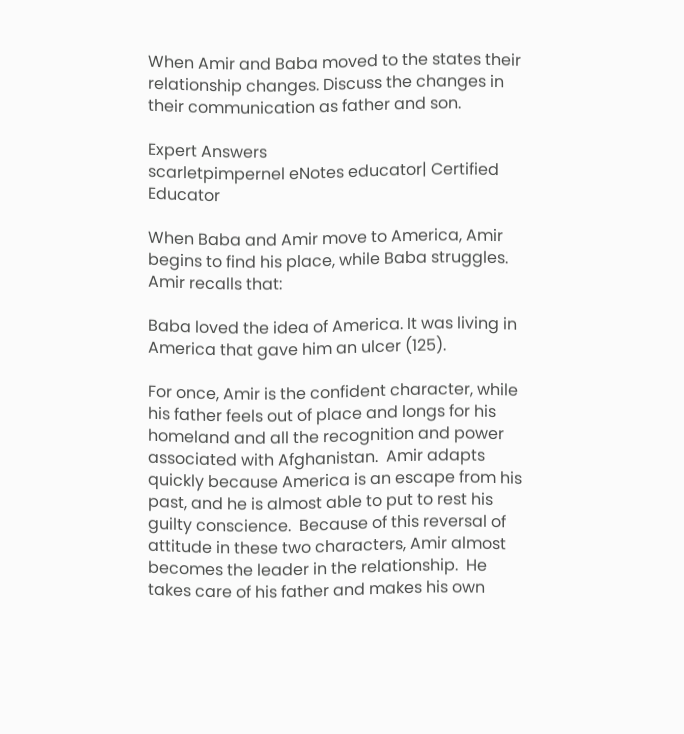When Amir and Baba moved to the states their relationship changes. Discuss the changes in their communication as father and son.

Expert Answers
scarletpimpernel eNotes educator| Certified Educator

When Baba and Amir move to America, Amir begins to find his place, while Baba struggles.  Amir recalls that:

Baba loved the idea of America. It was living in America that gave him an ulcer (125).

For once, Amir is the confident character, while his father feels out of place and longs for his homeland and all the recognition and power associated with Afghanistan.  Amir adapts quickly because America is an escape from his past, and he is almost able to put to rest his guilty conscience.  Because of this reversal of attitude in these two characters, Amir almost becomes the leader in the relationship.  He takes care of his father and makes his own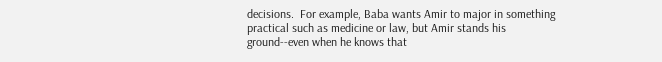decisions.  For example, Baba wants Amir to major in something practical such as medicine or law, but Amir stands his ground--even when he knows that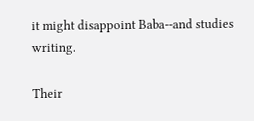it might disappoint Baba--and studies writing.

Their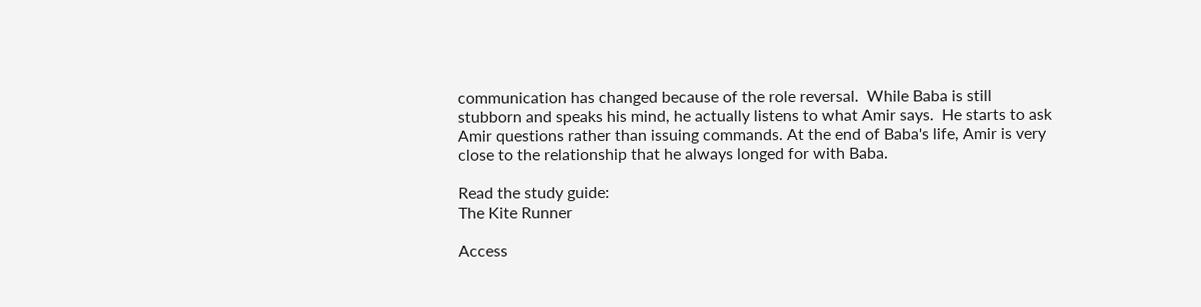communication has changed because of the role reversal.  While Baba is still stubborn and speaks his mind, he actually listens to what Amir says.  He starts to ask Amir questions rather than issuing commands. At the end of Baba's life, Amir is very close to the relationship that he always longed for with Baba.

Read the study guide:
The Kite Runner

Access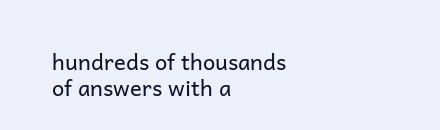hundreds of thousands of answers with a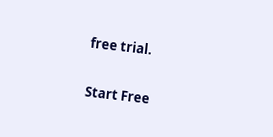free trial.

Start Free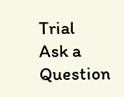Trial
Ask a Question